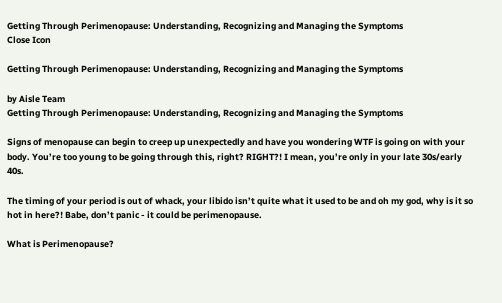Getting Through Perimenopause: Understanding, Recognizing and Managing the Symptoms
Close Icon

Getting Through Perimenopause: Understanding, Recognizing and Managing the Symptoms

by Aisle Team
Getting Through Perimenopause: Understanding, Recognizing and Managing the Symptoms

Signs of menopause can begin to creep up unexpectedly and have you wondering WTF is going on with your body. You’re too young to be going through this, right? RIGHT?! I mean, you’re only in your late 30s/early 40s.

The timing of your period is out of whack, your libido isn’t quite what it used to be and oh my god, why is it so hot in here?! Babe, don’t panic - it could be perimenopause.

What is Perimenopause?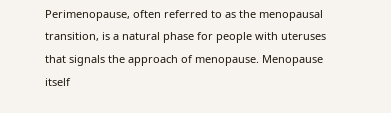Perimenopause, often referred to as the menopausal transition, is a natural phase for people with uteruses that signals the approach of menopause. Menopause itself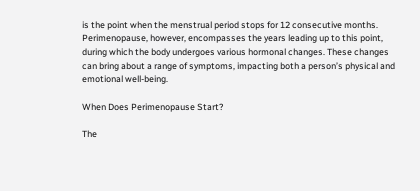is the point when the menstrual period stops for 12 consecutive months. Perimenopause, however, encompasses the years leading up to this point, during which the body undergoes various hormonal changes. These changes can bring about a range of symptoms, impacting both a person’s physical and emotional well-being.

When Does Perimenopause Start?

The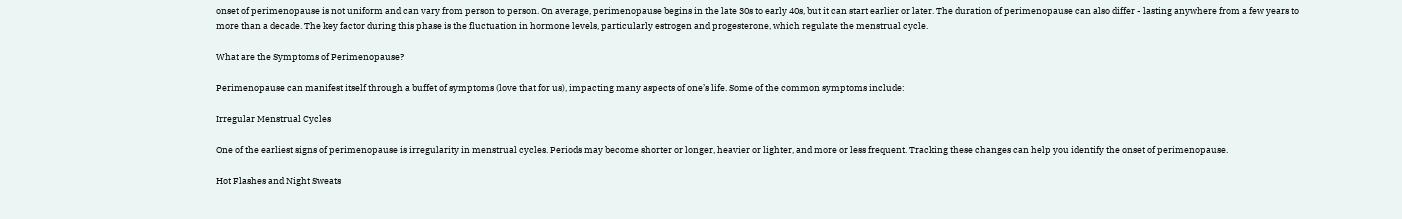onset of perimenopause is not uniform and can vary from person to person. On average, perimenopause begins in the late 30s to early 40s, but it can start earlier or later. The duration of perimenopause can also differ - lasting anywhere from a few years to more than a decade. The key factor during this phase is the fluctuation in hormone levels, particularly estrogen and progesterone, which regulate the menstrual cycle.

What are the Symptoms of Perimenopause?

Perimenopause can manifest itself through a buffet of symptoms (love that for us), impacting many aspects of one’s life. Some of the common symptoms include:

Irregular Menstrual Cycles

One of the earliest signs of perimenopause is irregularity in menstrual cycles. Periods may become shorter or longer, heavier or lighter, and more or less frequent. Tracking these changes can help you identify the onset of perimenopause.

Hot Flashes and Night Sweats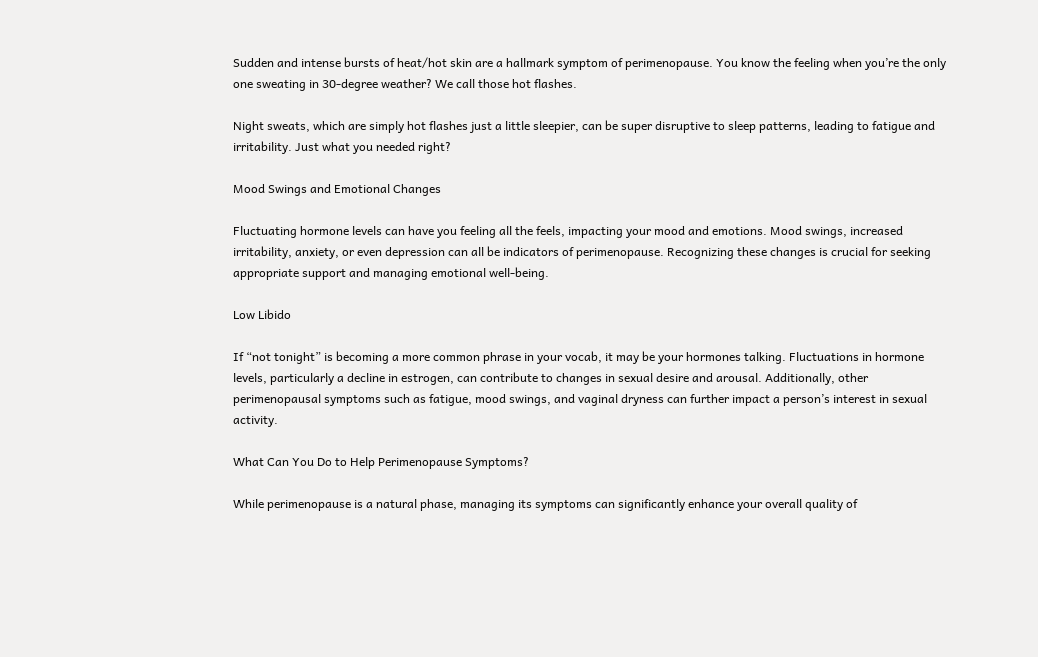Sudden and intense bursts of heat/hot skin are a hallmark symptom of perimenopause. You know the feeling when you’re the only one sweating in 30-degree weather? We call those hot flashes.

Night sweats, which are simply hot flashes just a little sleepier, can be super disruptive to sleep patterns, leading to fatigue and irritability. Just what you needed right?

Mood Swings and Emotional Changes

Fluctuating hormone levels can have you feeling all the feels, impacting your mood and emotions. Mood swings, increased irritability, anxiety, or even depression can all be indicators of perimenopause. Recognizing these changes is crucial for seeking appropriate support and managing emotional well-being.

Low Libido

If “not tonight” is becoming a more common phrase in your vocab, it may be your hormones talking. Fluctuations in hormone levels, particularly a decline in estrogen, can contribute to changes in sexual desire and arousal. Additionally, other perimenopausal symptoms such as fatigue, mood swings, and vaginal dryness can further impact a person’s interest in sexual activity.

What Can You Do to Help Perimenopause Symptoms?

While perimenopause is a natural phase, managing its symptoms can significantly enhance your overall quality of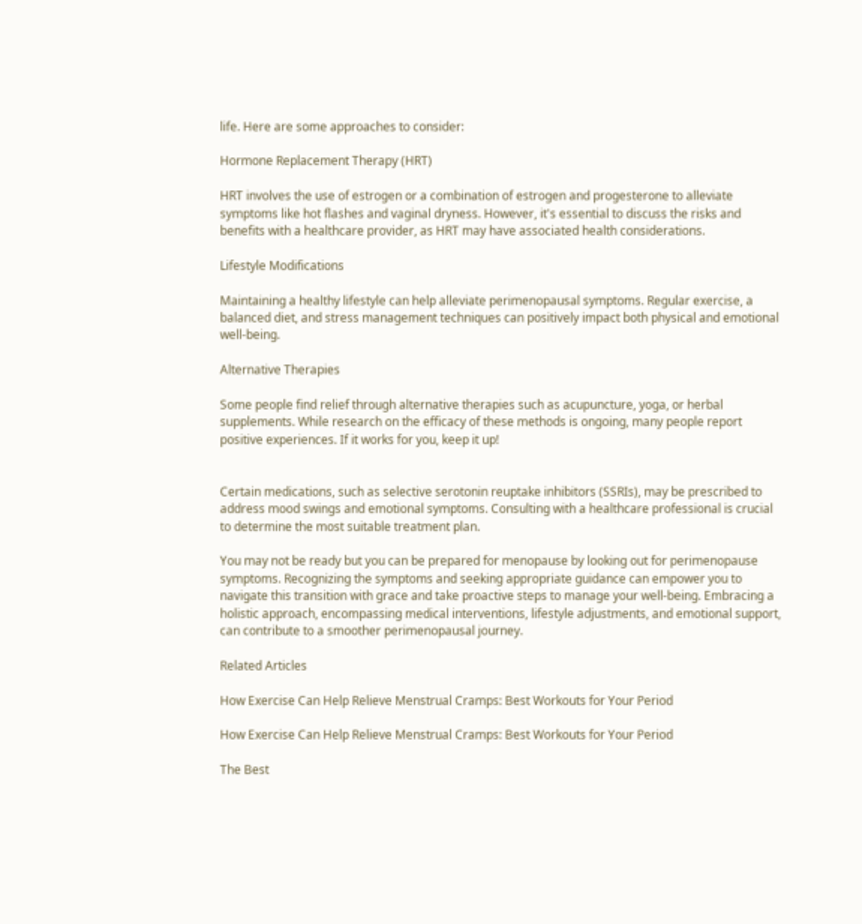life. Here are some approaches to consider:

Hormone Replacement Therapy (HRT)

HRT involves the use of estrogen or a combination of estrogen and progesterone to alleviate symptoms like hot flashes and vaginal dryness. However, it's essential to discuss the risks and benefits with a healthcare provider, as HRT may have associated health considerations.

Lifestyle Modifications

Maintaining a healthy lifestyle can help alleviate perimenopausal symptoms. Regular exercise, a balanced diet, and stress management techniques can positively impact both physical and emotional well-being.

Alternative Therapies

Some people find relief through alternative therapies such as acupuncture, yoga, or herbal supplements. While research on the efficacy of these methods is ongoing, many people report positive experiences. If it works for you, keep it up!


Certain medications, such as selective serotonin reuptake inhibitors (SSRIs), may be prescribed to address mood swings and emotional symptoms. Consulting with a healthcare professional is crucial to determine the most suitable treatment plan.

You may not be ready but you can be prepared for menopause by looking out for perimenopause symptoms. Recognizing the symptoms and seeking appropriate guidance can empower you to navigate this transition with grace and take proactive steps to manage your well-being. Embracing a holistic approach, encompassing medical interventions, lifestyle adjustments, and emotional support, can contribute to a smoother perimenopausal journey.

Related Articles

How Exercise Can Help Relieve Menstrual Cramps: Best Workouts for Your Period

How Exercise Can Help Relieve Menstrual Cramps: Best Workouts for Your Period

The Best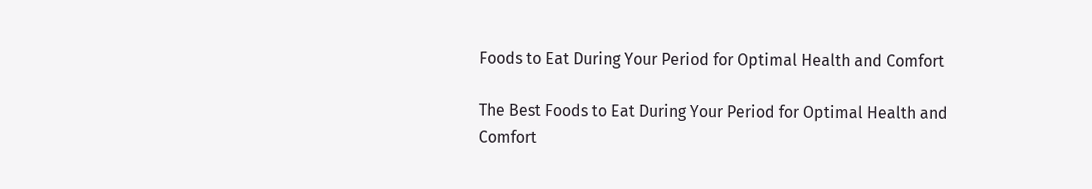Foods to Eat During Your Period for Optimal Health and Comfort

The Best Foods to Eat During Your Period for Optimal Health and Comfort